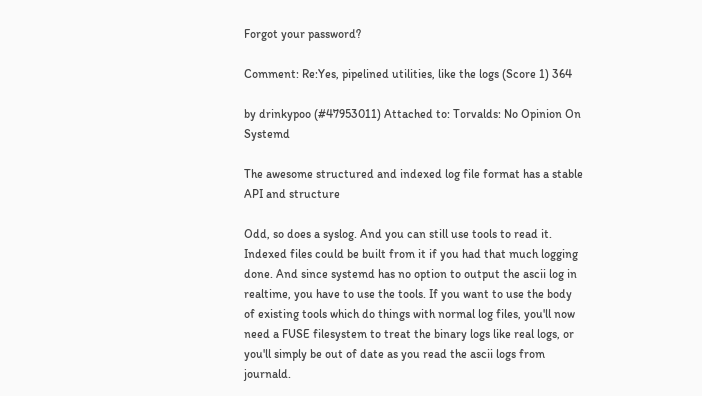Forgot your password?

Comment: Re:Yes, pipelined utilities, like the logs (Score 1) 364

by drinkypoo (#47953011) Attached to: Torvalds: No Opinion On Systemd

The awesome structured and indexed log file format has a stable API and structure

Odd, so does a syslog. And you can still use tools to read it. Indexed files could be built from it if you had that much logging done. And since systemd has no option to output the ascii log in realtime, you have to use the tools. If you want to use the body of existing tools which do things with normal log files, you'll now need a FUSE filesystem to treat the binary logs like real logs, or you'll simply be out of date as you read the ascii logs from journald.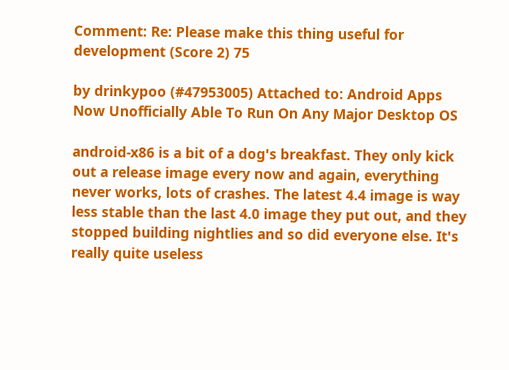Comment: Re: Please make this thing useful for development (Score 2) 75

by drinkypoo (#47953005) Attached to: Android Apps Now Unofficially Able To Run On Any Major Desktop OS

android-x86 is a bit of a dog's breakfast. They only kick out a release image every now and again, everything never works, lots of crashes. The latest 4.4 image is way less stable than the last 4.0 image they put out, and they stopped building nightlies and so did everyone else. It's really quite useless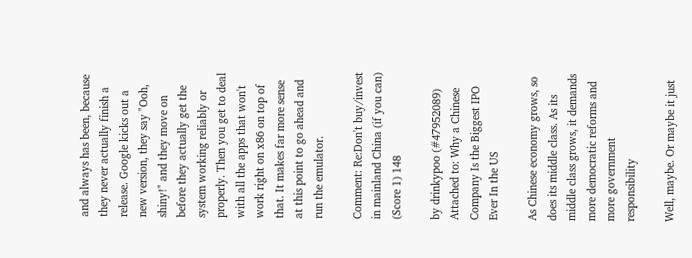and always has been, because they never actually finish a release. Google kicks out a new version, they say "Ooh, shiny!" and they move on before they actually get the system working reliably or properly. Then you get to deal with all the apps that won't work right on x86 on top of that. It makes far more sense at this point to go ahead and run the emulator.

Comment: Re:Don't buy/invest in mainland China (if you can) (Score 1) 148

by drinkypoo (#47952089) Attached to: Why a Chinese Company Is the Biggest IPO Ever In the US

As Chinese economy grows, so does its middle class. As its middle class grows, it demands more democratic reforms and more government responsibility

Well, maybe. Or maybe it just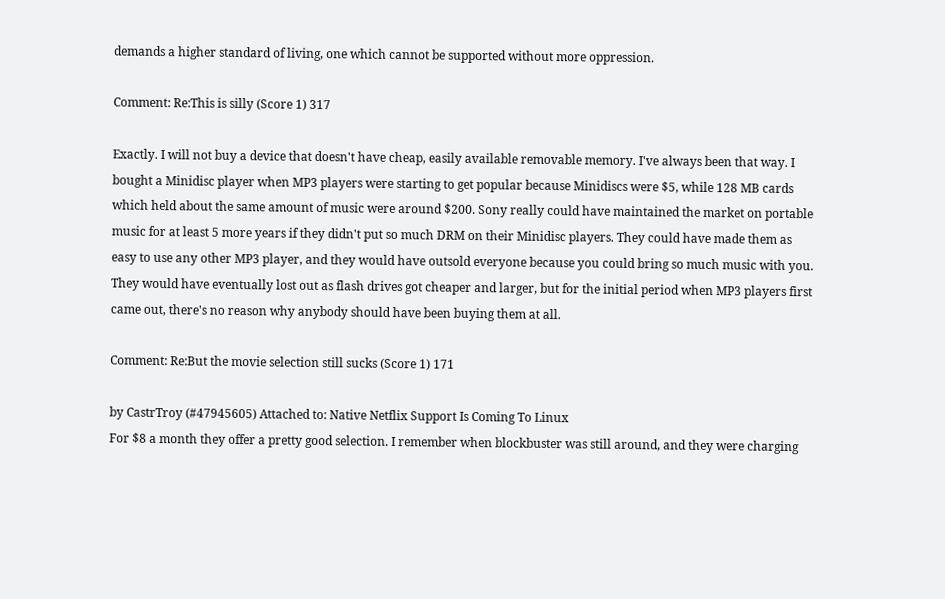demands a higher standard of living, one which cannot be supported without more oppression.

Comment: Re:This is silly (Score 1) 317

Exactly. I will not buy a device that doesn't have cheap, easily available removable memory. I've always been that way. I bought a Minidisc player when MP3 players were starting to get popular because Minidiscs were $5, while 128 MB cards which held about the same amount of music were around $200. Sony really could have maintained the market on portable music for at least 5 more years if they didn't put so much DRM on their Minidisc players. They could have made them as easy to use any other MP3 player, and they would have outsold everyone because you could bring so much music with you. They would have eventually lost out as flash drives got cheaper and larger, but for the initial period when MP3 players first came out, there's no reason why anybody should have been buying them at all.

Comment: Re:But the movie selection still sucks (Score 1) 171

by CastrTroy (#47945605) Attached to: Native Netflix Support Is Coming To Linux
For $8 a month they offer a pretty good selection. I remember when blockbuster was still around, and they were charging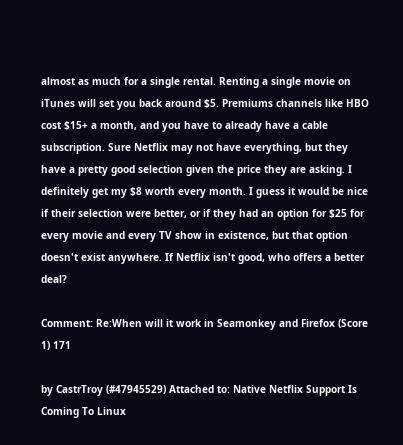almost as much for a single rental. Renting a single movie on iTunes will set you back around $5. Premiums channels like HBO cost $15+ a month, and you have to already have a cable subscription. Sure Netflix may not have everything, but they have a pretty good selection given the price they are asking. I definitely get my $8 worth every month. I guess it would be nice if their selection were better, or if they had an option for $25 for every movie and every TV show in existence, but that option doesn't exist anywhere. If Netflix isn't good, who offers a better deal?

Comment: Re:When will it work in Seamonkey and Firefox (Score 1) 171

by CastrTroy (#47945529) Attached to: Native Netflix Support Is Coming To Linux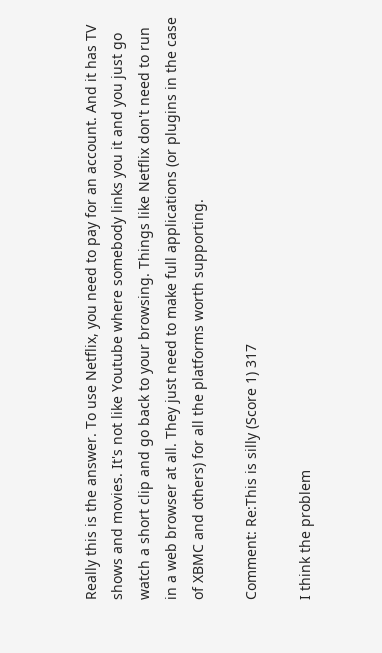Really this is the answer. To use Netflix, you need to pay for an account. And it has TV shows and movies. It's not like Youtube where somebody links you it and you just go watch a short clip and go back to your browsing. Things like Netflix don't need to run in a web browser at all. They just need to make full applications (or plugins in the case of XBMC and others) for all the platforms worth supporting.

Comment: Re:This is silly (Score 1) 317

I think the problem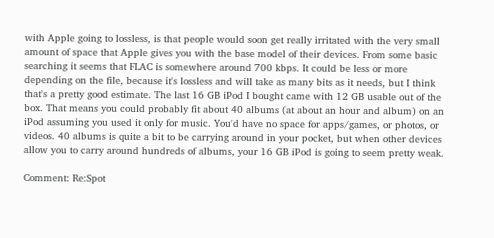with Apple going to lossless, is that people would soon get really irritated with the very small amount of space that Apple gives you with the base model of their devices. From some basic searching it seems that FLAC is somewhere around 700 kbps. It could be less or more depending on the file, because it's lossless and will take as many bits as it needs, but I think that's a pretty good estimate. The last 16 GB iPod I bought came with 12 GB usable out of the box. That means you could probably fit about 40 albums (at about an hour and album) on an iPod assuming you used it only for music. You'd have no space for apps/games, or photos, or videos. 40 albums is quite a bit to be carrying around in your pocket, but when other devices allow you to carry around hundreds of albums, your 16 GB iPod is going to seem pretty weak.

Comment: Re:Spot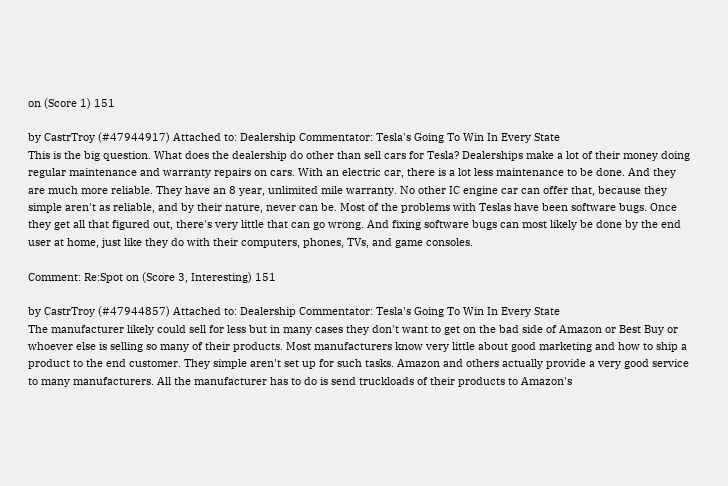on (Score 1) 151

by CastrTroy (#47944917) Attached to: Dealership Commentator: Tesla's Going To Win In Every State
This is the big question. What does the dealership do other than sell cars for Tesla? Dealerships make a lot of their money doing regular maintenance and warranty repairs on cars. With an electric car, there is a lot less maintenance to be done. And they are much more reliable. They have an 8 year, unlimited mile warranty. No other IC engine car can offer that, because they simple aren't as reliable, and by their nature, never can be. Most of the problems with Teslas have been software bugs. Once they get all that figured out, there's very little that can go wrong. And fixing software bugs can most likely be done by the end user at home, just like they do with their computers, phones, TVs, and game consoles.

Comment: Re:Spot on (Score 3, Interesting) 151

by CastrTroy (#47944857) Attached to: Dealership Commentator: Tesla's Going To Win In Every State
The manufacturer likely could sell for less but in many cases they don't want to get on the bad side of Amazon or Best Buy or whoever else is selling so many of their products. Most manufacturers know very little about good marketing and how to ship a product to the end customer. They simple aren't set up for such tasks. Amazon and others actually provide a very good service to many manufacturers. All the manufacturer has to do is send truckloads of their products to Amazon's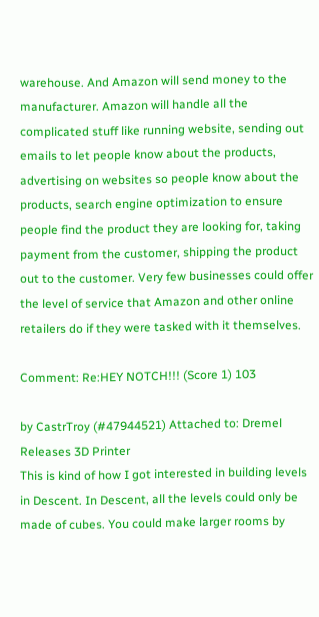warehouse. And Amazon will send money to the manufacturer. Amazon will handle all the complicated stuff like running website, sending out emails to let people know about the products, advertising on websites so people know about the products, search engine optimization to ensure people find the product they are looking for, taking payment from the customer, shipping the product out to the customer. Very few businesses could offer the level of service that Amazon and other online retailers do if they were tasked with it themselves.

Comment: Re:HEY NOTCH!!! (Score 1) 103

by CastrTroy (#47944521) Attached to: Dremel Releases 3D Printer
This is kind of how I got interested in building levels in Descent. In Descent, all the levels could only be made of cubes. You could make larger rooms by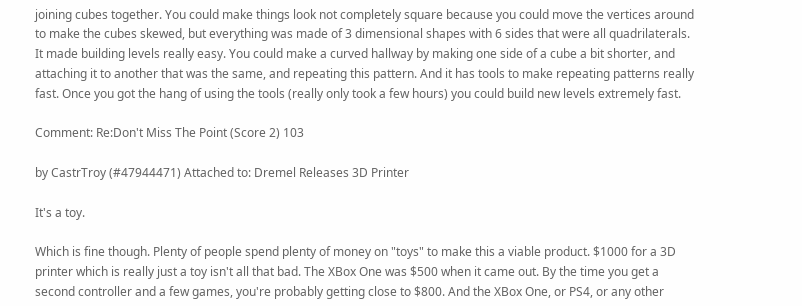joining cubes together. You could make things look not completely square because you could move the vertices around to make the cubes skewed, but everything was made of 3 dimensional shapes with 6 sides that were all quadrilaterals. It made building levels really easy. You could make a curved hallway by making one side of a cube a bit shorter, and attaching it to another that was the same, and repeating this pattern. And it has tools to make repeating patterns really fast. Once you got the hang of using the tools (really only took a few hours) you could build new levels extremely fast.

Comment: Re:Don't Miss The Point (Score 2) 103

by CastrTroy (#47944471) Attached to: Dremel Releases 3D Printer

It's a toy.

Which is fine though. Plenty of people spend plenty of money on "toys" to make this a viable product. $1000 for a 3D printer which is really just a toy isn't all that bad. The XBox One was $500 when it came out. By the time you get a second controller and a few games, you're probably getting close to $800. And the XBox One, or PS4, or any other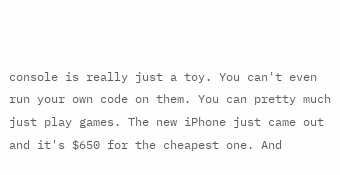console is really just a toy. You can't even run your own code on them. You can pretty much just play games. The new iPhone just came out and it's $650 for the cheapest one. And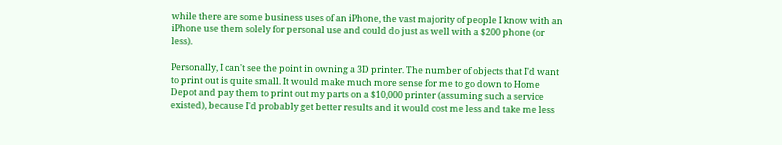while there are some business uses of an iPhone, the vast majority of people I know with an iPhone use them solely for personal use and could do just as well with a $200 phone (or less).

Personally, I can't see the point in owning a 3D printer. The number of objects that I'd want to print out is quite small. It would make much more sense for me to go down to Home Depot and pay them to print out my parts on a $10,000 printer (assuming such a service existed), because I'd probably get better results and it would cost me less and take me less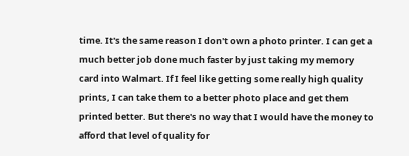time. It's the same reason I don't own a photo printer. I can get a much better job done much faster by just taking my memory card into Walmart. If I feel like getting some really high quality prints, I can take them to a better photo place and get them printed better. But there's no way that I would have the money to afford that level of quality for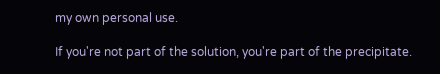my own personal use.

If you're not part of the solution, you're part of the precipitate.